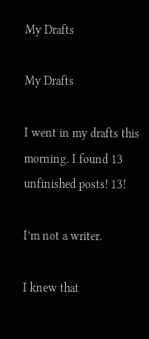My Drafts

My Drafts

I went in my drafts this morning. I found 13 unfinished posts! 13!

I’m not a writer.

I knew that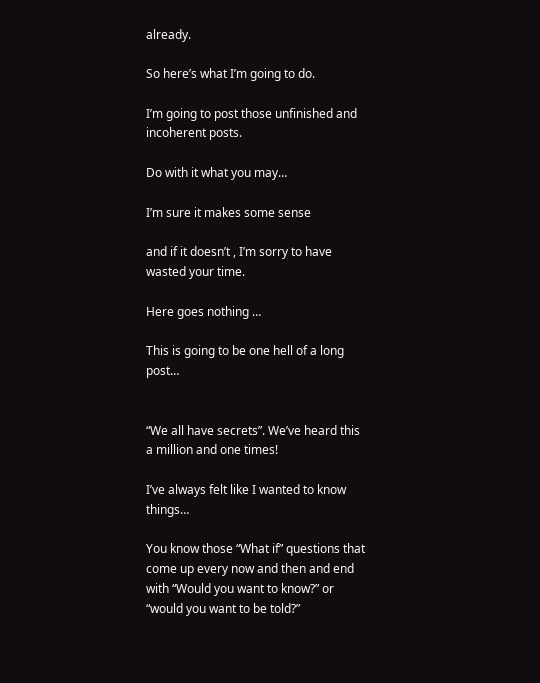already.

So here’s what I’m going to do.

I’m going to post those unfinished and incoherent posts.

Do with it what you may…

I’m sure it makes some sense

and if it doesn’t , I’m sorry to have wasted your time.

Here goes nothing …

This is going to be one hell of a long post…


“We all have secrets”. We’ve heard this a million and one times!

I’ve always felt like I wanted to know things…

You know those “What if” questions that come up every now and then and end with “Would you want to know?” or “would you want to be told?”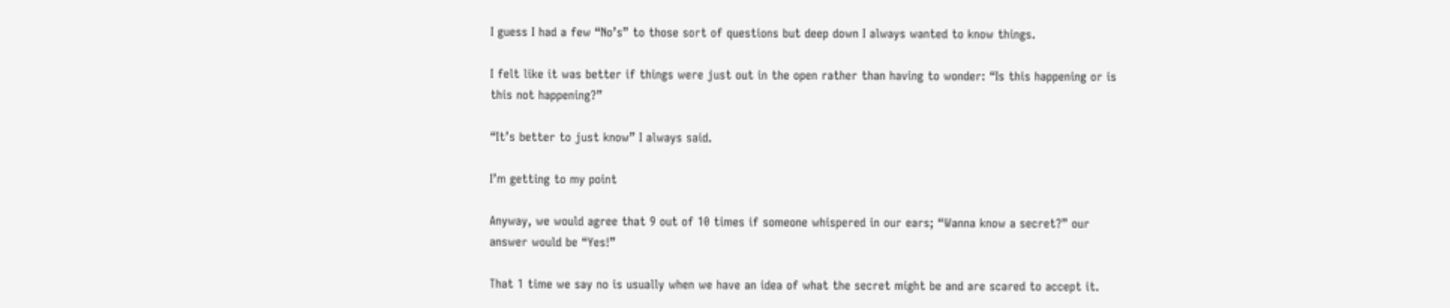I guess I had a few “No’s” to those sort of questions but deep down I always wanted to know things.

I felt like it was better if things were just out in the open rather than having to wonder: “Is this happening or is this not happening?”

“It’s better to just know” I always said.

I’m getting to my point

Anyway, we would agree that 9 out of 10 times if someone whispered in our ears; “Wanna know a secret?” our answer would be “Yes!”

That 1 time we say no is usually when we have an idea of what the secret might be and are scared to accept it.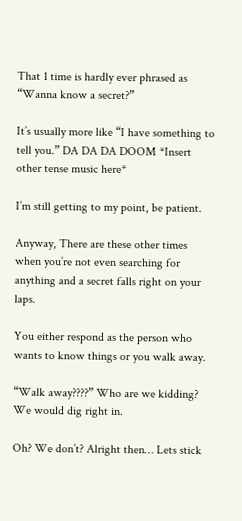That 1 time is hardly ever phrased as “Wanna know a secret?”

It’s usually more like “I have something to tell you.” DA DA DA DOOM *Insert other tense music here*

I’m still getting to my point, be patient.

Anyway, There are these other times when you’re not even searching for anything and a secret falls right on your laps.

You either respond as the person who wants to know things or you walk away.

“Walk away????” Who are we kidding? We would dig right in.

Oh? We don’t? Alright then… Lets stick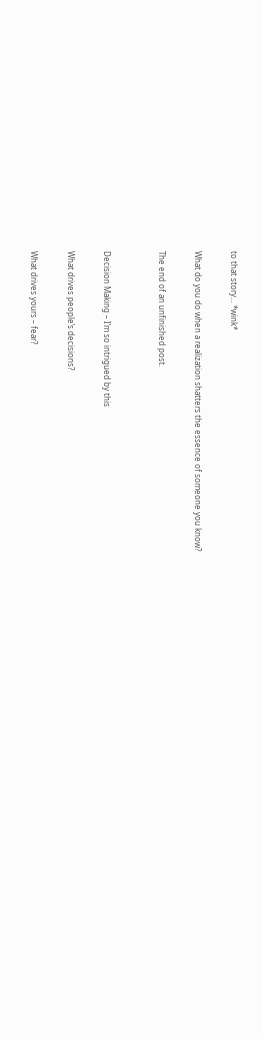to that story… *wink*

What do you do when a realization shatters the essence of someone you know?

The end of an unfinished post.


Decision Making – I’m so intrigued by this

What drives people’s decisions?

What drives yours – fear?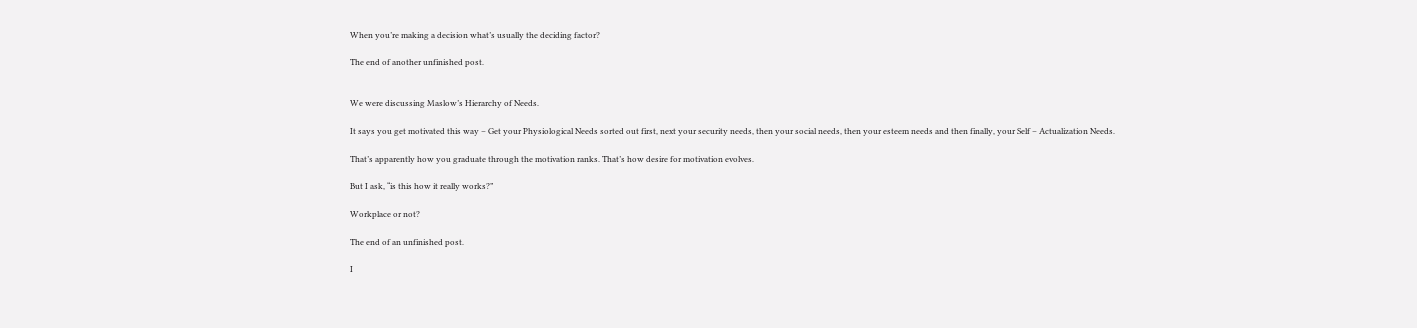When you’re making a decision what’s usually the deciding factor?

The end of another unfinished post.


We were discussing Maslow’s Hierarchy of Needs.

It says you get motivated this way – Get your Physiological Needs sorted out first, next your security needs, then your social needs, then your esteem needs and then finally, your Self – Actualization Needs.

That’s apparently how you graduate through the motivation ranks. That’s how desire for motivation evolves.

But I ask, “is this how it really works?”

Workplace or not?

The end of an unfinished post.

I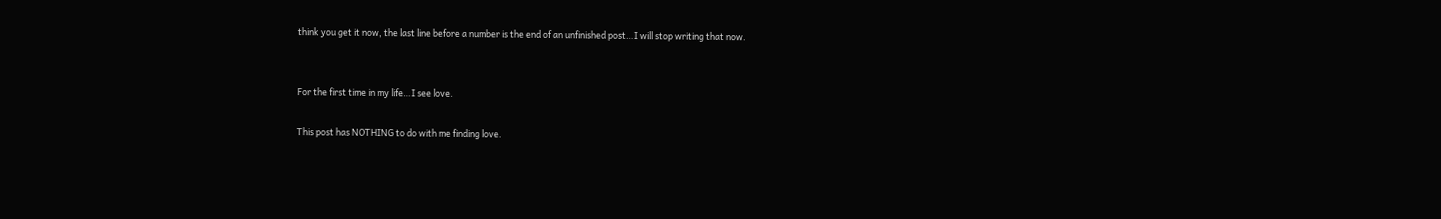think you get it now, the last line before a number is the end of an unfinished post…I will stop writing that now.


For the first time in my life…I see love.

This post has NOTHING to do with me finding love.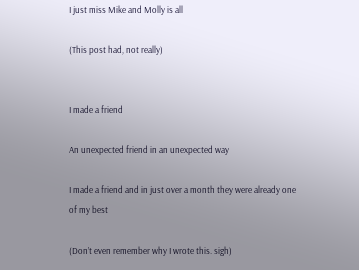I just miss Mike and Molly is all

(This post had, not really)


I made a friend

An unexpected friend in an unexpected way

I made a friend and in just over a month they were already one of my best

(Don’t even remember why I wrote this. sigh)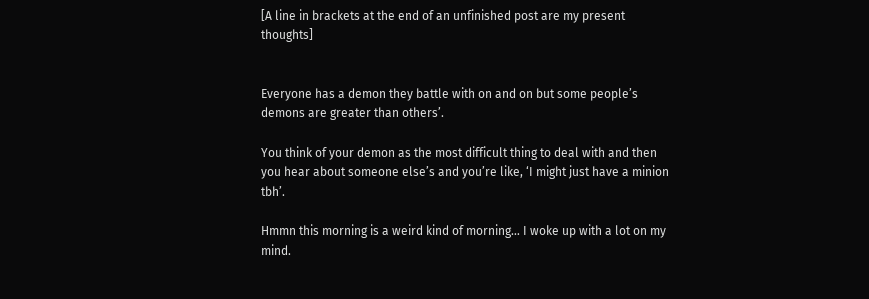[A line in brackets at the end of an unfinished post are my present thoughts]


Everyone has a demon they battle with on and on but some people’s demons are greater than others’.

You think of your demon as the most difficult thing to deal with and then you hear about someone else’s and you’re like, ‘I might just have a minion tbh’.

Hmmn this morning is a weird kind of morning… I woke up with a lot on my mind.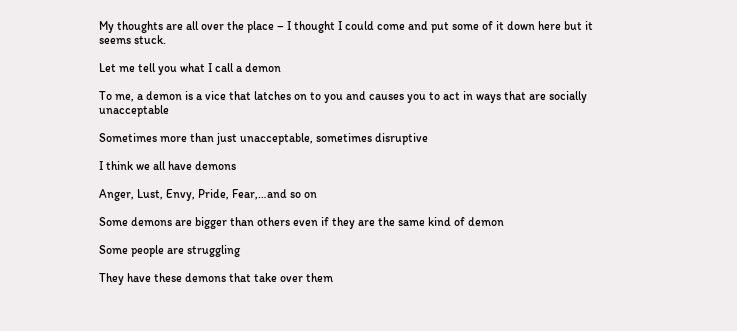My thoughts are all over the place – I thought I could come and put some of it down here but it seems stuck.

Let me tell you what I call a demon

To me, a demon is a vice that latches on to you and causes you to act in ways that are socially unacceptable

Sometimes more than just unacceptable, sometimes disruptive

I think we all have demons

Anger, Lust, Envy, Pride, Fear,…and so on

Some demons are bigger than others even if they are the same kind of demon

Some people are struggling

They have these demons that take over them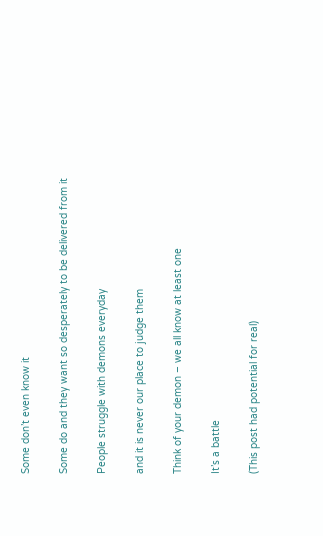Some don’t even know it

Some do and they want so desperately to be delivered from it

People struggle with demons everyday

and it is never our place to judge them

Think of your demon – we all know at least one

It’s a battle

(This post had potential for real)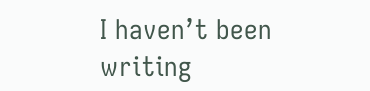I haven’t been writing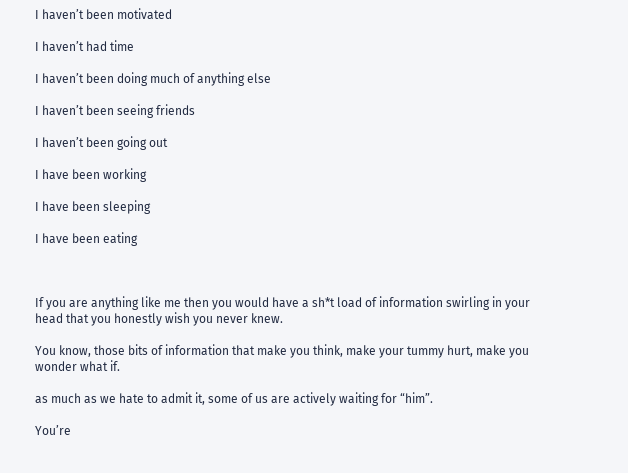I haven’t been motivated

I haven’t had time

I haven’t been doing much of anything else

I haven’t been seeing friends

I haven’t been going out

I have been working

I have been sleeping

I have been eating



If you are anything like me then you would have a sh*t load of information swirling in your head that you honestly wish you never knew.

You know, those bits of information that make you think, make your tummy hurt, make you wonder what if.

as much as we hate to admit it, some of us are actively waiting for “him”.

You’re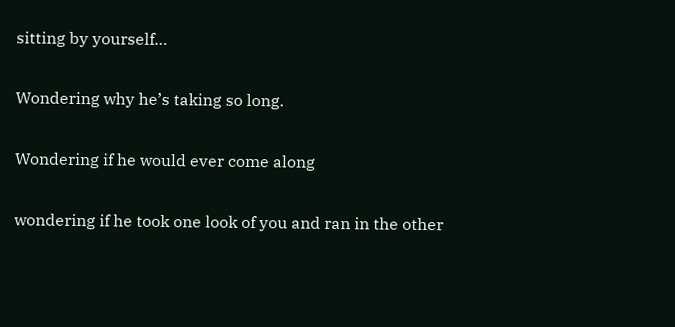sitting by yourself…

Wondering why he’s taking so long.

Wondering if he would ever come along

wondering if he took one look of you and ran in the other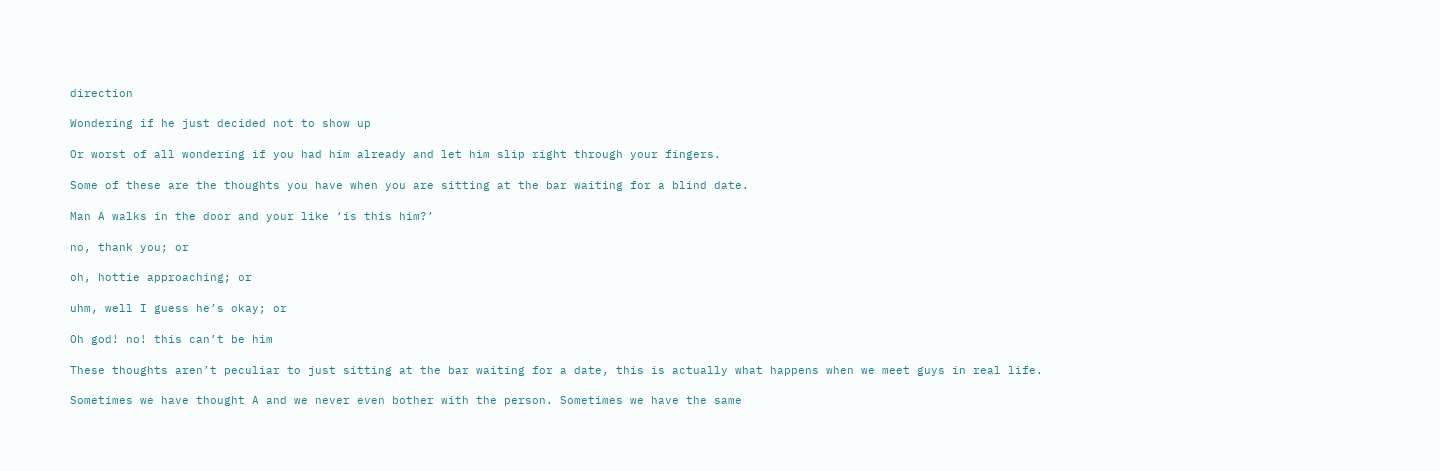direction

Wondering if he just decided not to show up

Or worst of all wondering if you had him already and let him slip right through your fingers.

Some of these are the thoughts you have when you are sitting at the bar waiting for a blind date.

Man A walks in the door and your like ‘is this him?’

no, thank you; or

oh, hottie approaching; or

uhm, well I guess he’s okay; or

Oh god! no! this can’t be him

These thoughts aren’t peculiar to just sitting at the bar waiting for a date, this is actually what happens when we meet guys in real life.

Sometimes we have thought A and we never even bother with the person. Sometimes we have the same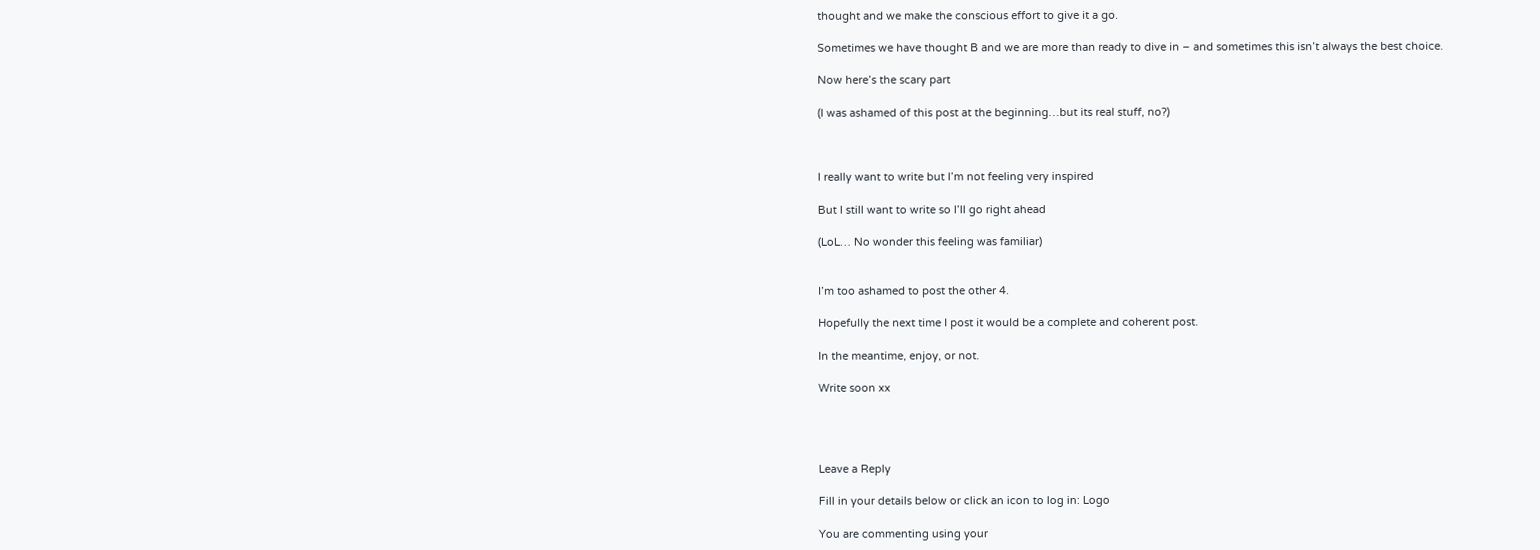thought and we make the conscious effort to give it a go.

Sometimes we have thought B and we are more than ready to dive in – and sometimes this isn’t always the best choice.

Now here’s the scary part

(I was ashamed of this post at the beginning…but its real stuff, no?)



I really want to write but I’m not feeling very inspired

But I still want to write so I’ll go right ahead

(LoL… No wonder this feeling was familiar)


I’m too ashamed to post the other 4.

Hopefully the next time I post it would be a complete and coherent post.

In the meantime, enjoy, or not.

Write soon xx




Leave a Reply

Fill in your details below or click an icon to log in: Logo

You are commenting using your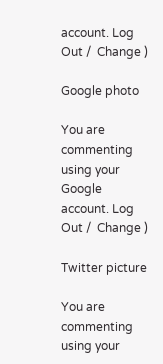account. Log Out /  Change )

Google photo

You are commenting using your Google account. Log Out /  Change )

Twitter picture

You are commenting using your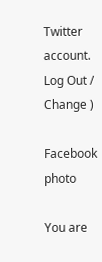Twitter account. Log Out /  Change )

Facebook photo

You are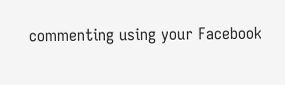commenting using your Facebook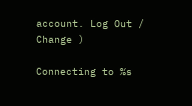account. Log Out /  Change )

Connecting to %s